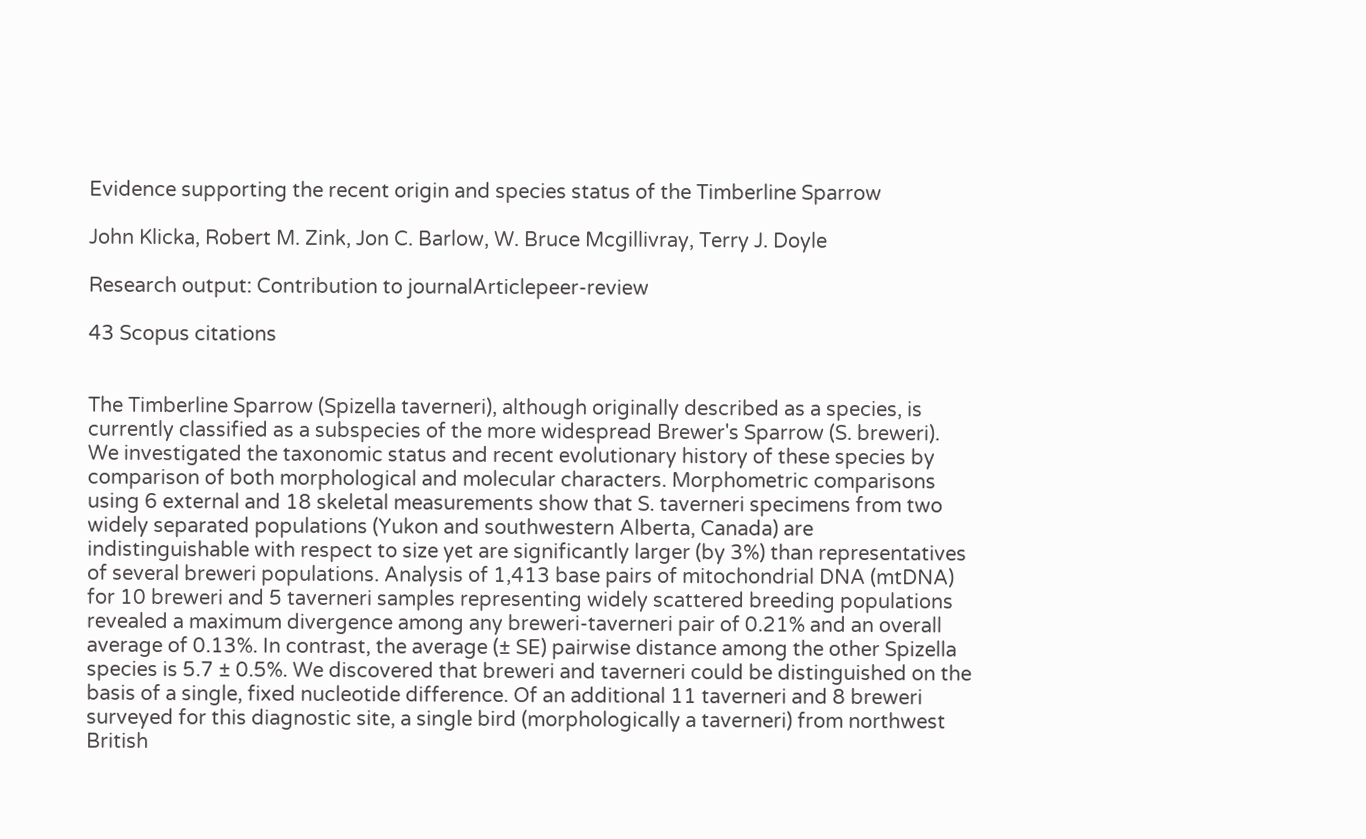Evidence supporting the recent origin and species status of the Timberline Sparrow

John Klicka, Robert M. Zink, Jon C. Barlow, W. Bruce Mcgillivray, Terry J. Doyle

Research output: Contribution to journalArticlepeer-review

43 Scopus citations


The Timberline Sparrow (Spizella taverneri), although originally described as a species, is currently classified as a subspecies of the more widespread Brewer's Sparrow (S. breweri). We investigated the taxonomic status and recent evolutionary history of these species by comparison of both morphological and molecular characters. Morphometric comparisons using 6 external and 18 skeletal measurements show that S. taverneri specimens from two widely separated populations (Yukon and southwestern Alberta, Canada) are indistinguishable with respect to size yet are significantly larger (by 3%) than representatives of several breweri populations. Analysis of 1,413 base pairs of mitochondrial DNA (mtDNA) for 10 breweri and 5 taverneri samples representing widely scattered breeding populations revealed a maximum divergence among any breweri-taverneri pair of 0.21% and an overall average of 0.13%. In contrast, the average (± SE) pairwise distance among the other Spizella species is 5.7 ± 0.5%. We discovered that breweri and taverneri could be distinguished on the basis of a single, fixed nucleotide difference. Of an additional 11 taverneri and 8 breweri surveyed for this diagnostic site, a single bird (morphologically a taverneri) from northwest British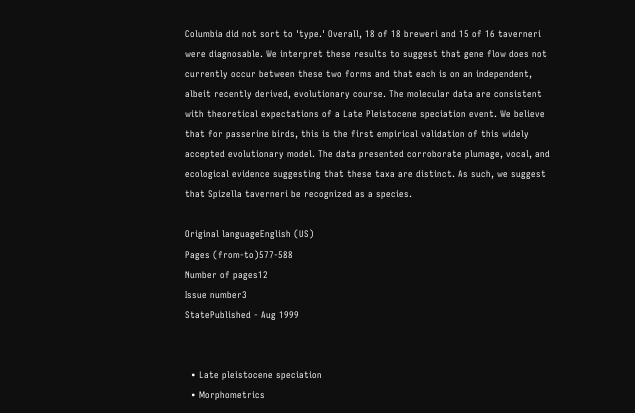Columbia did not sort to 'type.' Overall, 18 of 18 breweri and 15 of 16 taverneri were diagnosable. We interpret these results to suggest that gene flow does not currently occur between these two forms and that each is on an independent, albeit recently derived, evolutionary course. The molecular data are consistent with theoretical expectations of a Late Pleistocene speciation event. We believe that for passerine birds, this is the first empirical validation of this widely accepted evolutionary model. The data presented corroborate plumage, vocal, and ecological evidence suggesting that these taxa are distinct. As such, we suggest that Spizella taverneri be recognized as a species.

Original languageEnglish (US)
Pages (from-to)577-588
Number of pages12
Issue number3
StatePublished - Aug 1999


  • Late pleistocene speciation
  • Morphometrics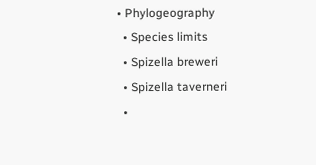• Phylogeography
  • Species limits
  • Spizella breweri
  • Spizella taverneri
  •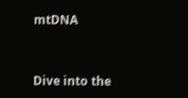mtDNA


Dive into the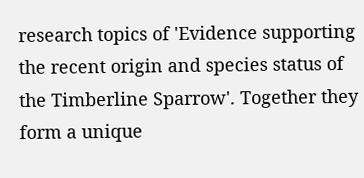research topics of 'Evidence supporting the recent origin and species status of the Timberline Sparrow'. Together they form a unique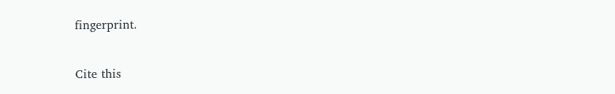fingerprint.

Cite this